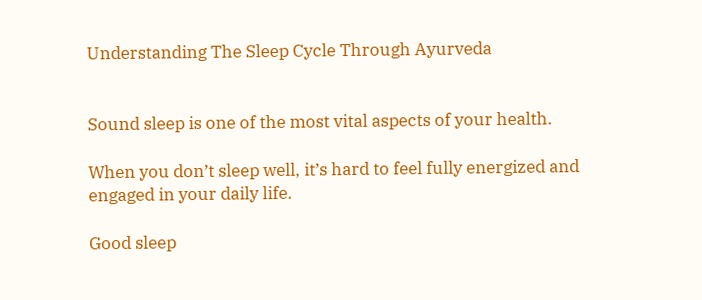Understanding The Sleep Cycle Through Ayurveda


Sound sleep is one of the most vital aspects of your health.

When you don’t sleep well, it’s hard to feel fully energized and engaged in your daily life.

Good sleep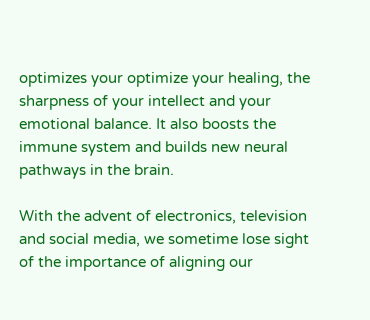optimizes your optimize your healing, the sharpness of your intellect and your emotional balance. It also boosts the immune system and builds new neural pathways in the brain.

With the advent of electronics, television and social media, we sometime lose sight of the importance of aligning our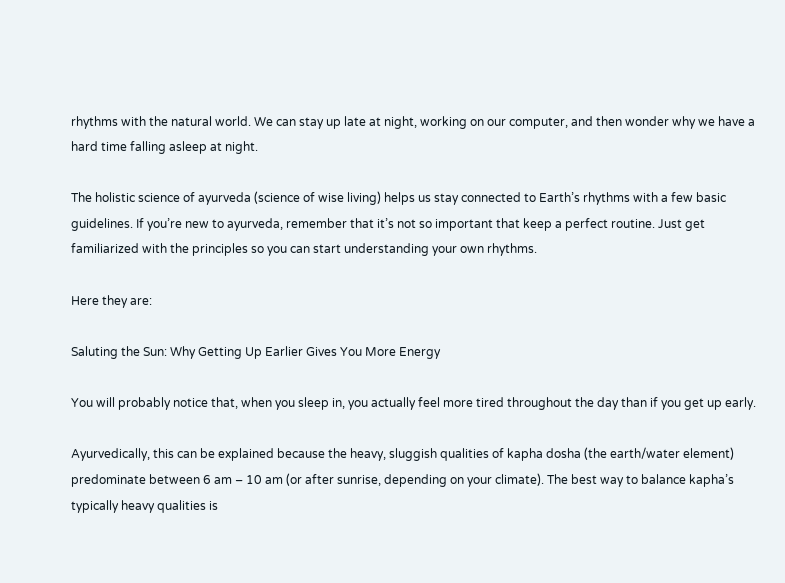rhythms with the natural world. We can stay up late at night, working on our computer, and then wonder why we have a hard time falling asleep at night.

The holistic science of ayurveda (science of wise living) helps us stay connected to Earth’s rhythms with a few basic guidelines. If you’re new to ayurveda, remember that it’s not so important that keep a perfect routine. Just get familiarized with the principles so you can start understanding your own rhythms.

Here they are:

Saluting the Sun: Why Getting Up Earlier Gives You More Energy

You will probably notice that, when you sleep in, you actually feel more tired throughout the day than if you get up early.

Ayurvedically, this can be explained because the heavy, sluggish qualities of kapha dosha (the earth/water element) predominate between 6 am – 10 am (or after sunrise, depending on your climate). The best way to balance kapha’s typically heavy qualities is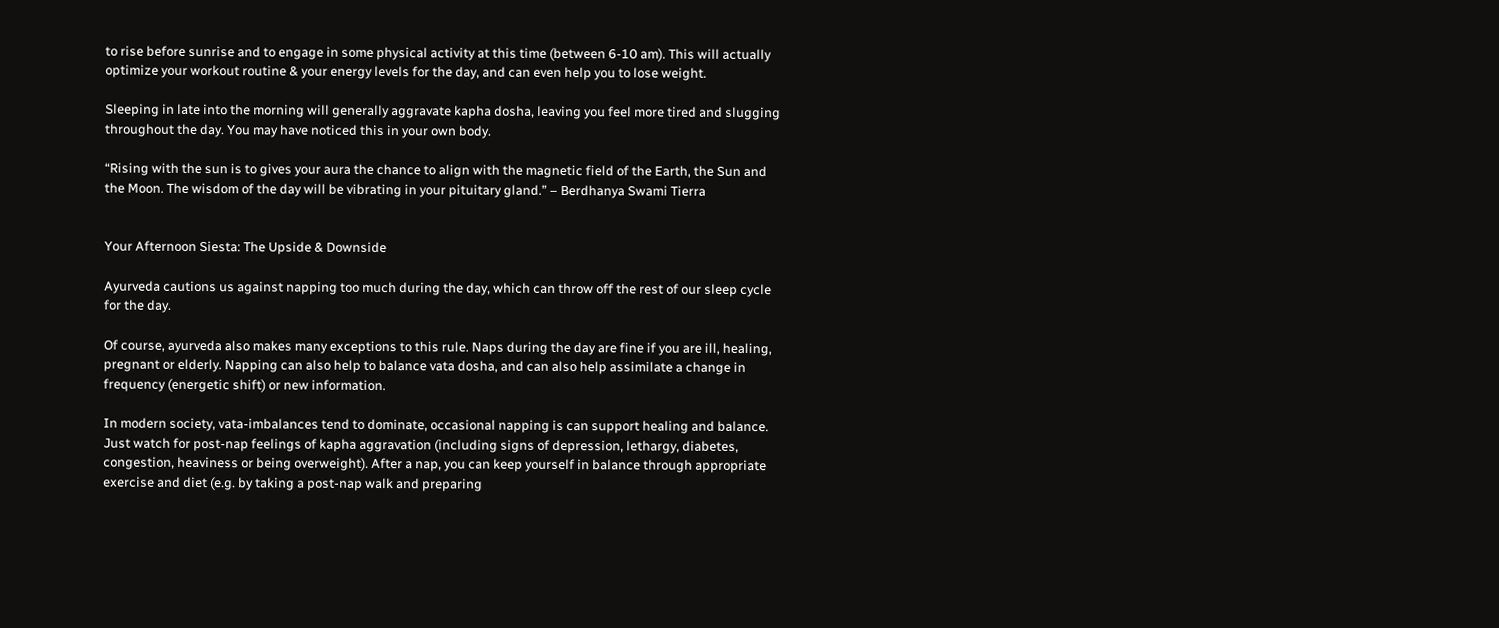to rise before sunrise and to engage in some physical activity at this time (between 6-10 am). This will actually optimize your workout routine & your energy levels for the day, and can even help you to lose weight.

Sleeping in late into the morning will generally aggravate kapha dosha, leaving you feel more tired and slugging throughout the day. You may have noticed this in your own body.

“Rising with the sun is to gives your aura the chance to align with the magnetic field of the Earth, the Sun and the Moon. The wisdom of the day will be vibrating in your pituitary gland.” – Berdhanya Swami Tierra


Your Afternoon Siesta: The Upside & Downside

Ayurveda cautions us against napping too much during the day, which can throw off the rest of our sleep cycle for the day.

Of course, ayurveda also makes many exceptions to this rule. Naps during the day are fine if you are ill, healing, pregnant or elderly. Napping can also help to balance vata dosha, and can also help assimilate a change in frequency (energetic shift) or new information.

In modern society, vata-imbalances tend to dominate, occasional napping is can support healing and balance. Just watch for post-nap feelings of kapha aggravation (including signs of depression, lethargy, diabetes, congestion, heaviness or being overweight). After a nap, you can keep yourself in balance through appropriate exercise and diet (e.g. by taking a post-nap walk and preparing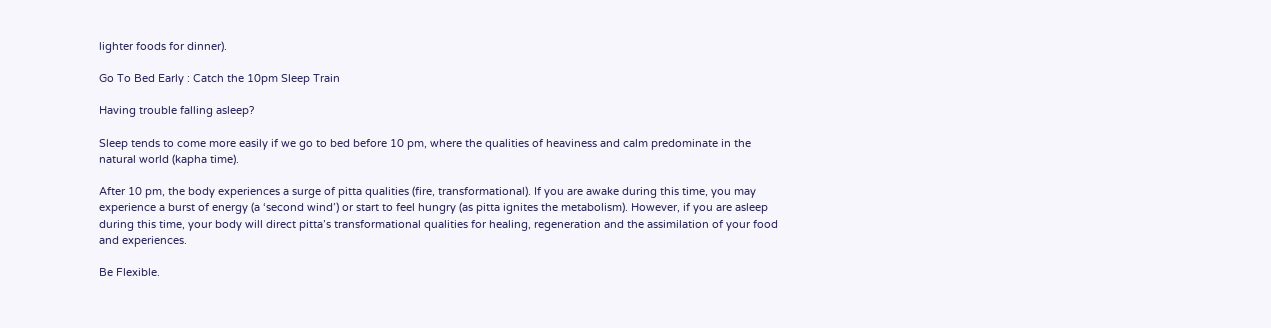lighter foods for dinner).

Go To Bed Early : Catch the 10pm Sleep Train

Having trouble falling asleep?

Sleep tends to come more easily if we go to bed before 10 pm, where the qualities of heaviness and calm predominate in the natural world (kapha time).

After 10 pm, the body experiences a surge of pitta qualities (fire, transformational). If you are awake during this time, you may experience a burst of energy (a ‘second wind’) or start to feel hungry (as pitta ignites the metabolism). However, if you are asleep during this time, your body will direct pitta’s transformational qualities for healing, regeneration and the assimilation of your food and experiences.

Be Flexible.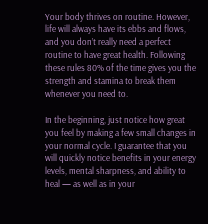Your body thrives on routine. However, life will always have its ebbs and flows, and you don’t really need a perfect routine to have great health. Following these rules 80% of the time gives you the strength and stamina to break them whenever you need to.

In the beginning, just notice how great you feel by making a few small changes in your normal cycle. I guarantee that you will quickly notice benefits in your energy levels, mental sharpness, and ability to heal — as well as in your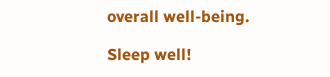overall well-being.

Sleep well!